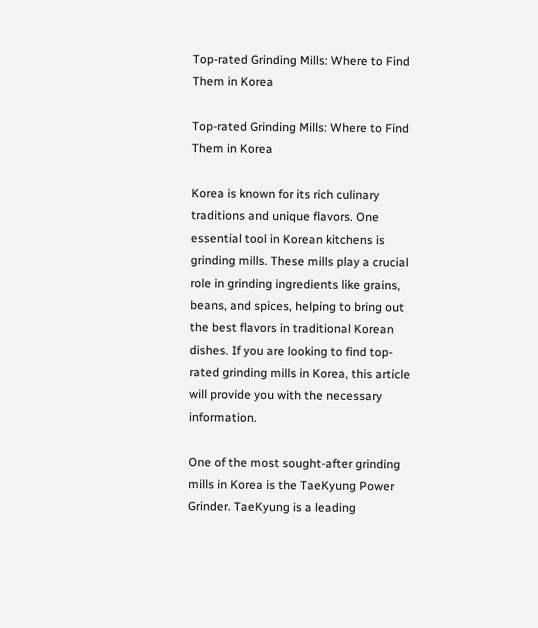Top-rated Grinding Mills: Where to Find Them in Korea

Top-rated Grinding Mills: Where to Find Them in Korea

Korea is known for its rich culinary traditions and unique flavors. One essential tool in Korean kitchens is grinding mills. These mills play a crucial role in grinding ingredients like grains, beans, and spices, helping to bring out the best flavors in traditional Korean dishes. If you are looking to find top-rated grinding mills in Korea, this article will provide you with the necessary information.

One of the most sought-after grinding mills in Korea is the TaeKyung Power Grinder. TaeKyung is a leading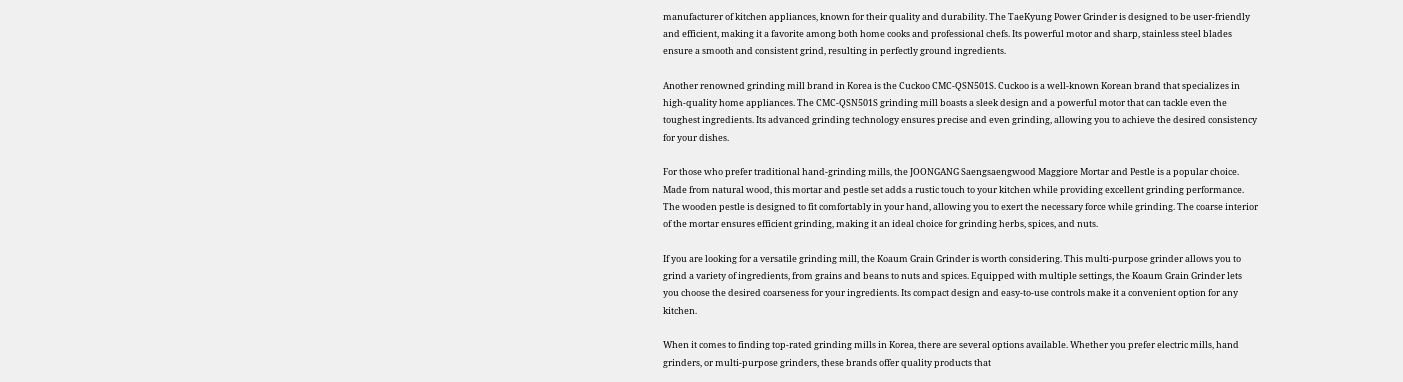manufacturer of kitchen appliances, known for their quality and durability. The TaeKyung Power Grinder is designed to be user-friendly and efficient, making it a favorite among both home cooks and professional chefs. Its powerful motor and sharp, stainless steel blades ensure a smooth and consistent grind, resulting in perfectly ground ingredients.

Another renowned grinding mill brand in Korea is the Cuckoo CMC-QSN501S. Cuckoo is a well-known Korean brand that specializes in high-quality home appliances. The CMC-QSN501S grinding mill boasts a sleek design and a powerful motor that can tackle even the toughest ingredients. Its advanced grinding technology ensures precise and even grinding, allowing you to achieve the desired consistency for your dishes.

For those who prefer traditional hand-grinding mills, the JOONGANG Saengsaengwood Maggiore Mortar and Pestle is a popular choice. Made from natural wood, this mortar and pestle set adds a rustic touch to your kitchen while providing excellent grinding performance. The wooden pestle is designed to fit comfortably in your hand, allowing you to exert the necessary force while grinding. The coarse interior of the mortar ensures efficient grinding, making it an ideal choice for grinding herbs, spices, and nuts.

If you are looking for a versatile grinding mill, the Koaum Grain Grinder is worth considering. This multi-purpose grinder allows you to grind a variety of ingredients, from grains and beans to nuts and spices. Equipped with multiple settings, the Koaum Grain Grinder lets you choose the desired coarseness for your ingredients. Its compact design and easy-to-use controls make it a convenient option for any kitchen.

When it comes to finding top-rated grinding mills in Korea, there are several options available. Whether you prefer electric mills, hand grinders, or multi-purpose grinders, these brands offer quality products that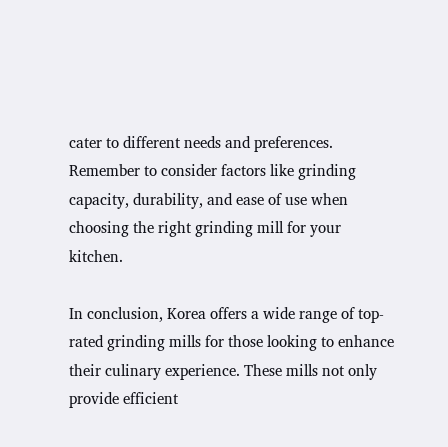cater to different needs and preferences. Remember to consider factors like grinding capacity, durability, and ease of use when choosing the right grinding mill for your kitchen.

In conclusion, Korea offers a wide range of top-rated grinding mills for those looking to enhance their culinary experience. These mills not only provide efficient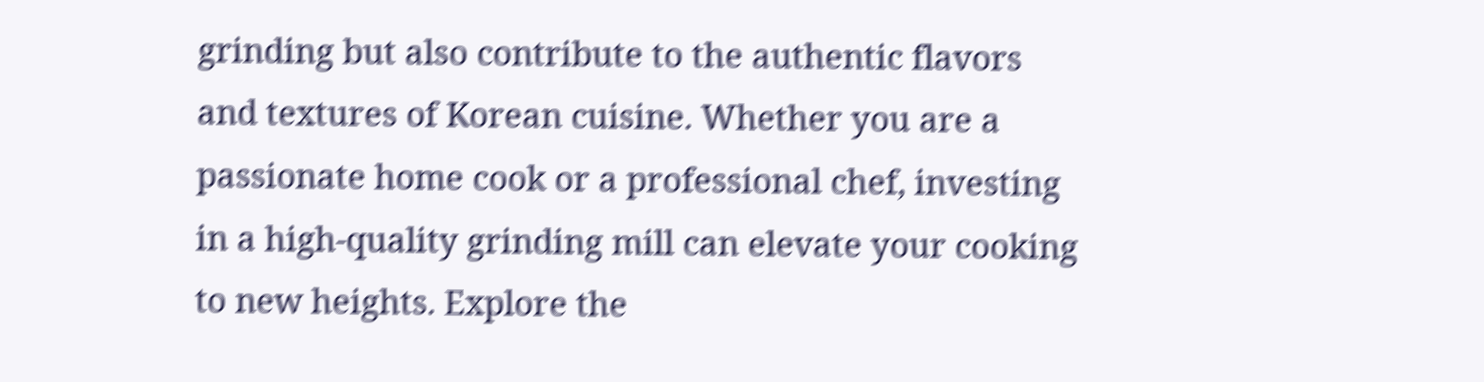grinding but also contribute to the authentic flavors and textures of Korean cuisine. Whether you are a passionate home cook or a professional chef, investing in a high-quality grinding mill can elevate your cooking to new heights. Explore the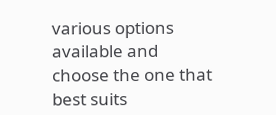various options available and choose the one that best suits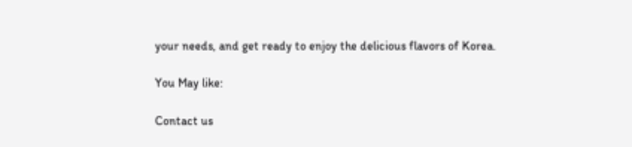your needs, and get ready to enjoy the delicious flavors of Korea.

You May like:

Contact us